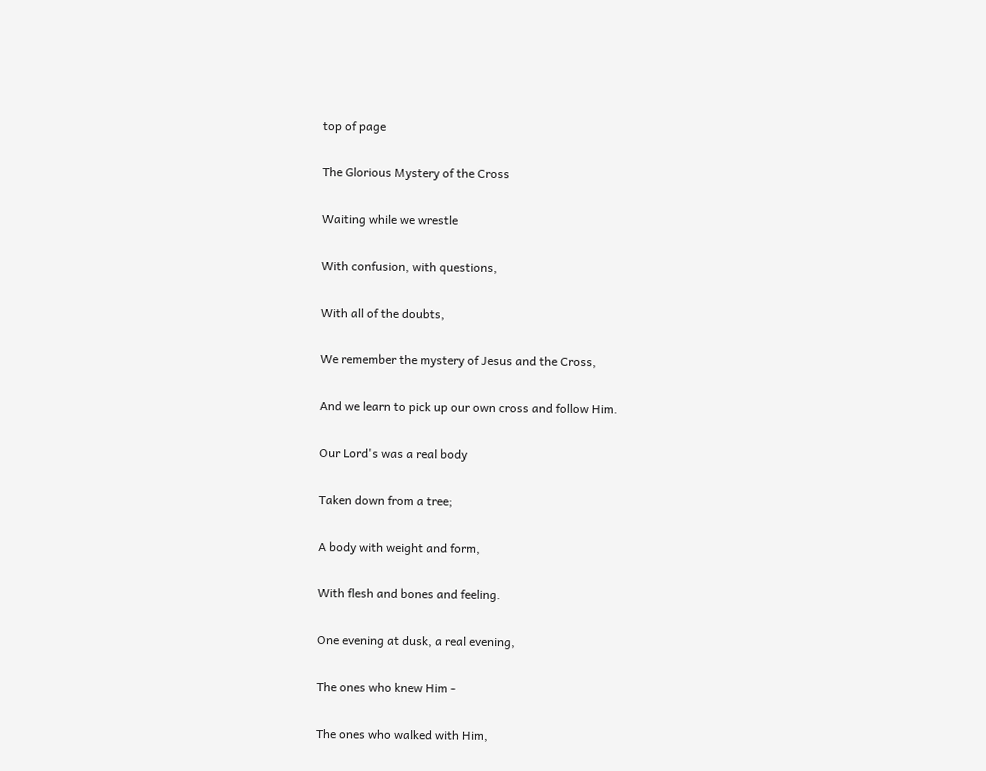top of page

The Glorious Mystery of the Cross

Waiting while we wrestle

With confusion, with questions,

With all of the doubts,

We remember the mystery of Jesus and the Cross,

And we learn to pick up our own cross and follow Him.

Our Lord's was a real body

Taken down from a tree;

A body with weight and form,

With flesh and bones and feeling.

One evening at dusk, a real evening,

The ones who knew Him -

The ones who walked with Him,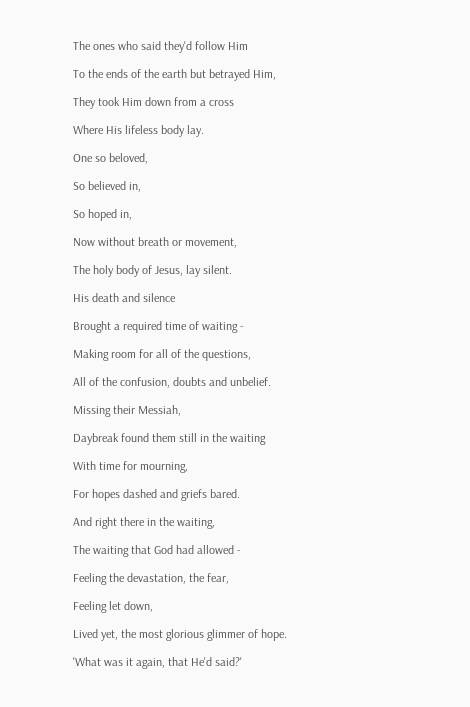The ones who said they'd follow Him

To the ends of the earth but betrayed Him,

They took Him down from a cross

Where His lifeless body lay.

One so beloved,

So believed in,

So hoped in,

Now without breath or movement,

The holy body of Jesus, lay silent.

His death and silence

Brought a required time of waiting -

Making room for all of the questions,

All of the confusion, doubts and unbelief.

Missing their Messiah,

Daybreak found them still in the waiting

With time for mourning,

For hopes dashed and griefs bared.

And right there in the waiting,

The waiting that God had allowed -

Feeling the devastation, the fear,

Feeling let down,

Lived yet, the most glorious glimmer of hope.

'What was it again, that He'd said?'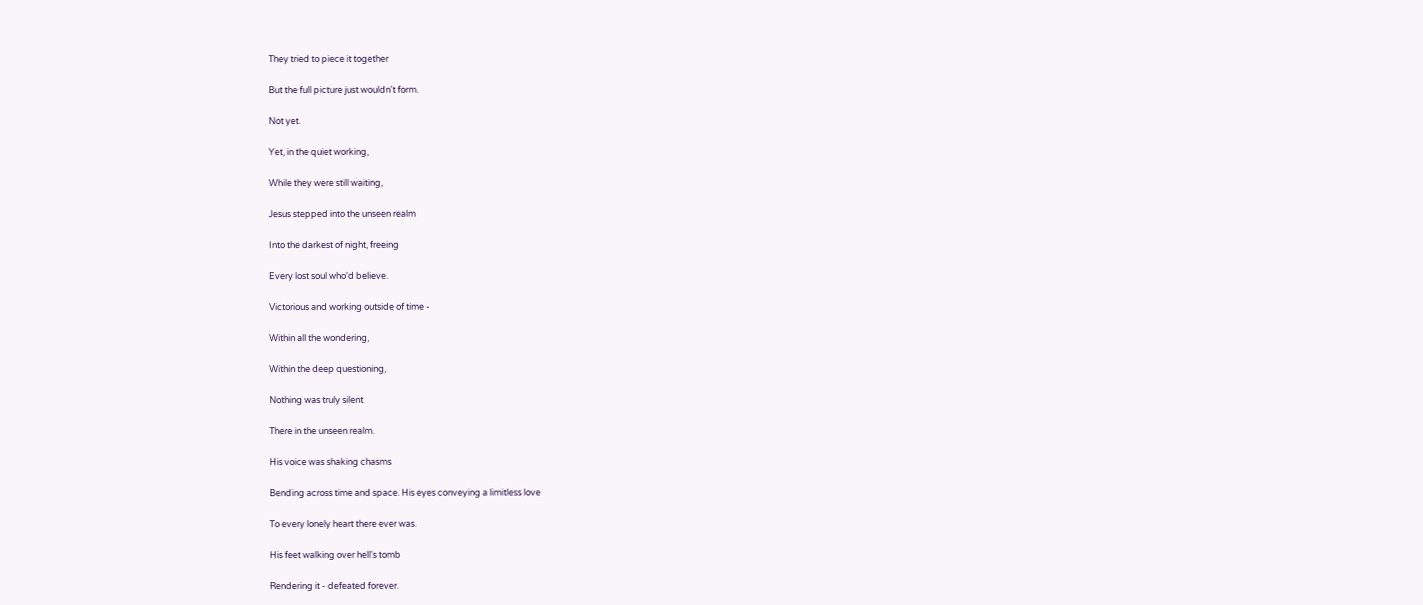They tried to piece it together

But the full picture just wouldn't form.

Not yet.

Yet, in the quiet working,

While they were still waiting,

Jesus stepped into the unseen realm

Into the darkest of night, freeing

Every lost soul who'd believe.

Victorious and working outside of time -

Within all the wondering,

Within the deep questioning,

Nothing was truly silent

There in the unseen realm.

His voice was shaking chasms

Bending across time and space. His eyes conveying a limitless love

To every lonely heart there ever was.

His feet walking over hell's tomb

Rendering it - defeated forever.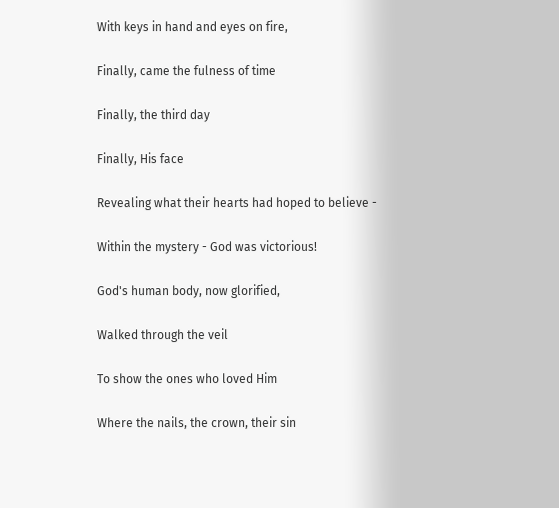With keys in hand and eyes on fire,

Finally, came the fulness of time

Finally, the third day

Finally, His face

Revealing what their hearts had hoped to believe -

Within the mystery - God was victorious!

God's human body, now glorified,

Walked through the veil

To show the ones who loved Him

Where the nails, the crown, their sin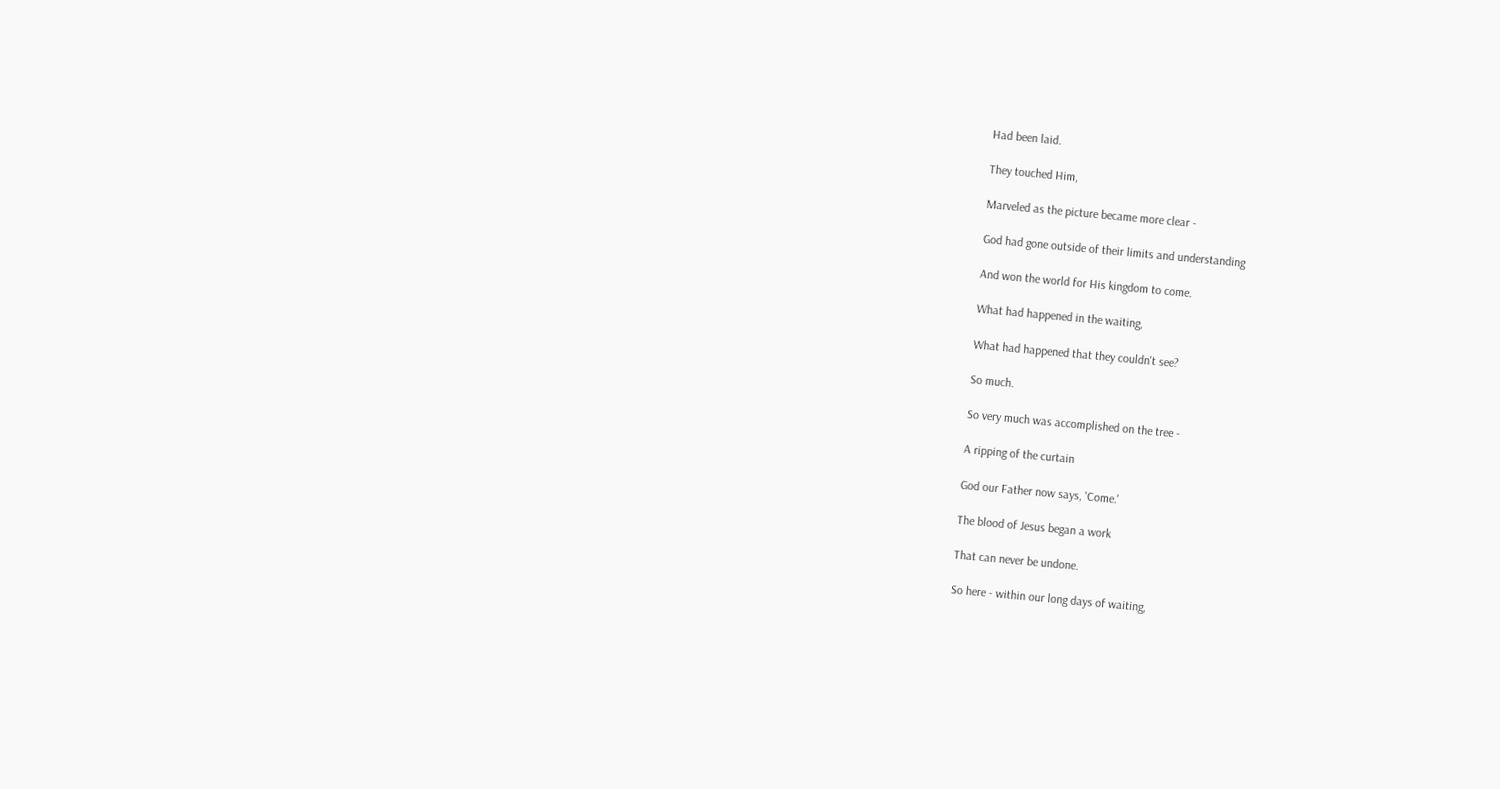Had been laid.

They touched Him,

Marveled as the picture became more clear -

God had gone outside of their limits and understanding

And won the world for His kingdom to come.

What had happened in the waiting,

What had happened that they couldn't see?

So much.

So very much was accomplished on the tree -

A ripping of the curtain

God our Father now says, 'Come.'

The blood of Jesus began a work

That can never be undone.

So here - within our long days of waiting,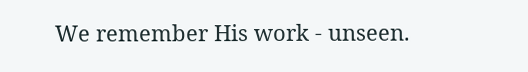We remember His work - unseen.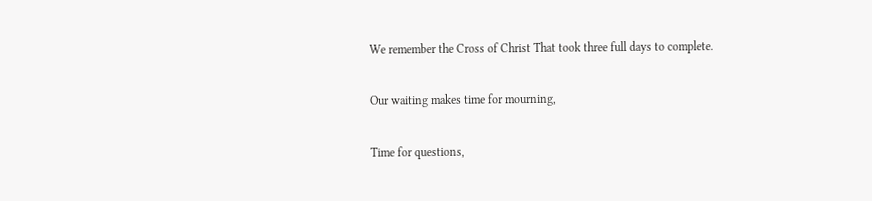We remember the Cross of Christ That took three full days to complete.

Our waiting makes time for mourning,

Time for questions,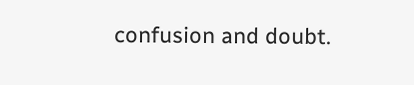confusion and doubt.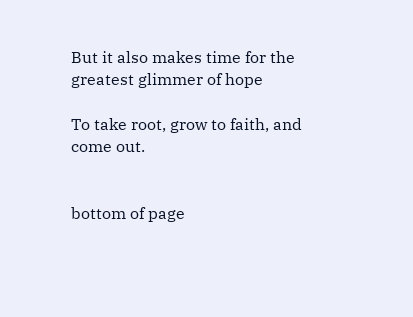But it also makes time for the greatest glimmer of hope

To take root, grow to faith, and come out.


bottom of page